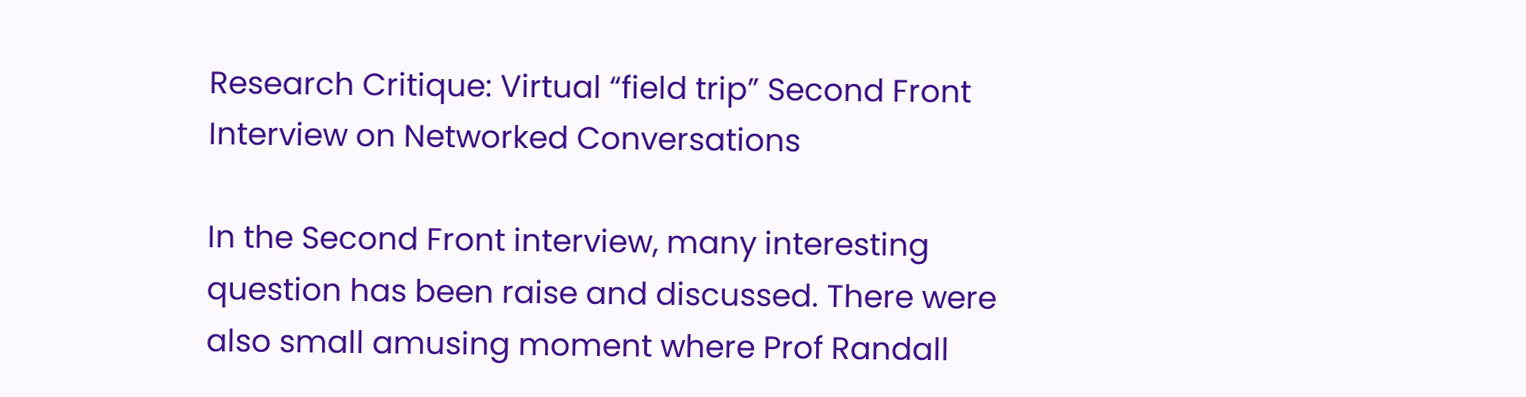Research Critique: Virtual “field trip” Second Front Interview on Networked Conversations

In the Second Front interview, many interesting question has been raise and discussed. There were also small amusing moment where Prof Randall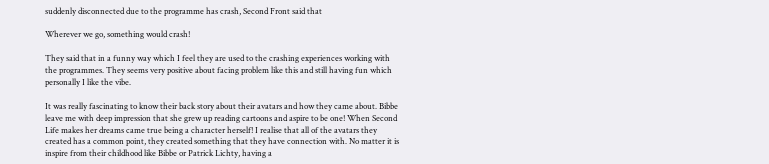suddenly disconnected due to the programme has crash, Second Front said that

Wherever we go, something would crash!

They said that in a funny way which I feel they are used to the crashing experiences working with the programmes. They seems very positive about facing problem like this and still having fun which personally I like the vibe.

It was really fascinating to know their back story about their avatars and how they came about. Bibbe leave me with deep impression that she grew up reading cartoons and aspire to be one! When Second Life makes her dreams came true being a character herself! I realise that all of the avatars they created has a common point, they created something that they have connection with. No matter it is inspire from their childhood like Bibbe or Patrick Lichty, having a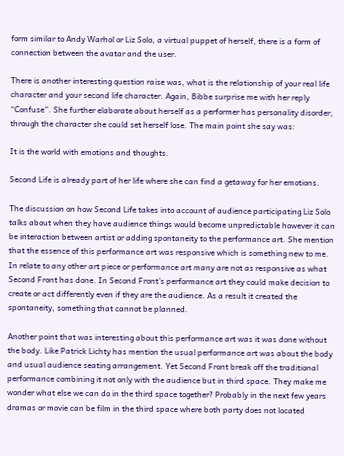form similar to Andy Warhol or Liz Solo, a virtual puppet of herself, there is a form of connection between the avatar and the user.

There is another interesting question raise was, what is the relationship of your real life character and your second life character. Again, Bibbe surprise me with her reply “Confuse”. She further elaborate about herself as a performer has personality disorder, through the character she could set herself lose. The main point she say was:

It is the world with emotions and thoughts.

Second Life is already part of her life where she can find a getaway for her emotions.

The discussion on how Second Life takes into account of audience participating Liz Solo talks about when they have audience things would become unpredictable however it can be interaction between artist or adding spontaneity to the performance art. She mention that the essence of this performance art was responsive which is something new to me. In relate to any other art piece or performance art many are not as responsive as what Second Front has done. In Second Front’s performance art they could make decision to create or act differently even if they are the audience. As a result it created the spontaneity, something that cannot be planned.

Another point that was interesting about this performance art was it was done without the body. Like Patrick Lichty has mention the usual performance art was about the body and usual audience seating arrangement. Yet Second Front break off the traditional performance combining it not only with the audience but in third space. They make me wonder what else we can do in the third space together? Probably in the next few years dramas or movie can be film in the third space where both party does not located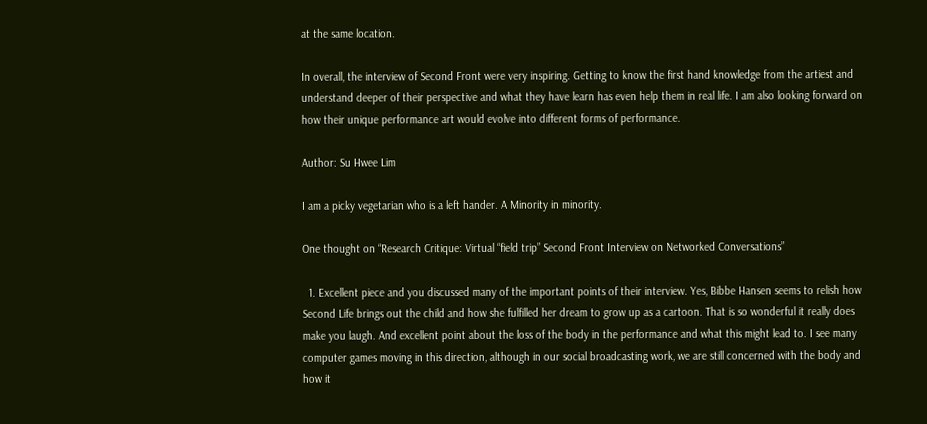at the same location.

In overall, the interview of Second Front were very inspiring. Getting to know the first hand knowledge from the artiest and understand deeper of their perspective and what they have learn has even help them in real life. I am also looking forward on how their unique performance art would evolve into different forms of performance.

Author: Su Hwee Lim

I am a picky vegetarian who is a left hander. A Minority in minority.

One thought on “Research Critique: Virtual “field trip” Second Front Interview on Networked Conversations”

  1. Excellent piece and you discussed many of the important points of their interview. Yes, Bibbe Hansen seems to relish how Second Life brings out the child and how she fulfilled her dream to grow up as a cartoon. That is so wonderful it really does make you laugh. And excellent point about the loss of the body in the performance and what this might lead to. I see many computer games moving in this direction, although in our social broadcasting work, we are still concerned with the body and how it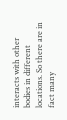interacts with other bodies in different locations. So there are in fact many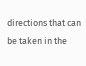directions that can be taken in the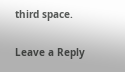third space.

Leave a Reply